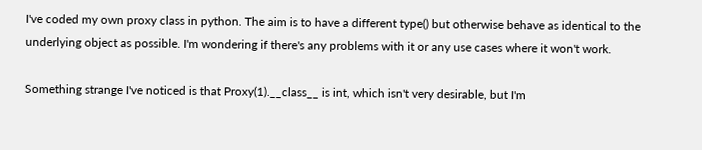I've coded my own proxy class in python. The aim is to have a different type() but otherwise behave as identical to the underlying object as possible. I'm wondering if there's any problems with it or any use cases where it won't work.

Something strange I've noticed is that Proxy(1).__class__ is int, which isn't very desirable, but I'm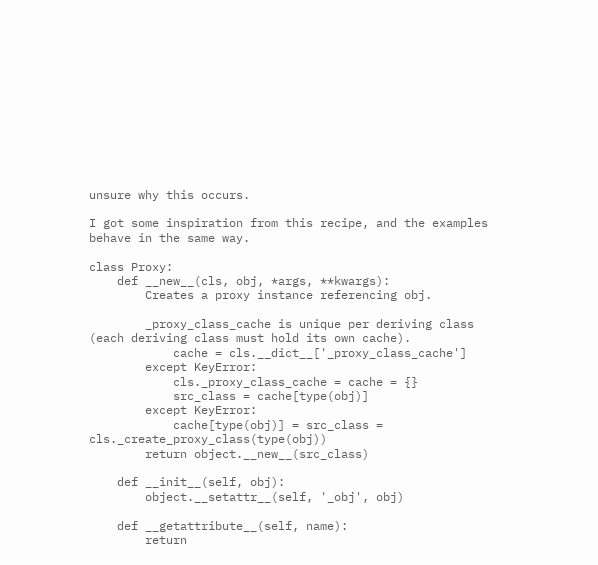unsure why this occurs.

I got some inspiration from this recipe, and the examples behave in the same way.

class Proxy:
    def __new__(cls, obj, *args, **kwargs):
        Creates a proxy instance referencing obj.

        _proxy_class_cache is unique per deriving class (each deriving class must hold its own cache).
            cache = cls.__dict__['_proxy_class_cache']
        except KeyError:
            cls._proxy_class_cache = cache = {}
            src_class = cache[type(obj)]
        except KeyError:
            cache[type(obj)] = src_class = cls._create_proxy_class(type(obj))
        return object.__new__(src_class)

    def __init__(self, obj):
        object.__setattr__(self, '_obj', obj)

    def __getattribute__(self, name):
        return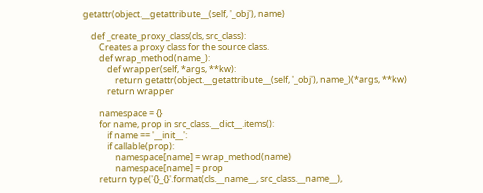getattr(object.__getattribute__(self, '_obj'), name)

    def _create_proxy_class(cls, src_class):
        Creates a proxy class for the source class.
        def wrap_method(name_):
            def wrapper(self, *args, **kw):
                return getattr(object.__getattribute__(self, '_obj'), name_)(*args, **kw)
            return wrapper

        namespace = {}
        for name, prop in src_class.__dict__.items():
            if name == '__init__':
            if callable(prop):
                namespace[name] = wrap_method(name)
                namespace[name] = prop
        return type('{}_{}'.format(cls.__name__, src_class.__name__),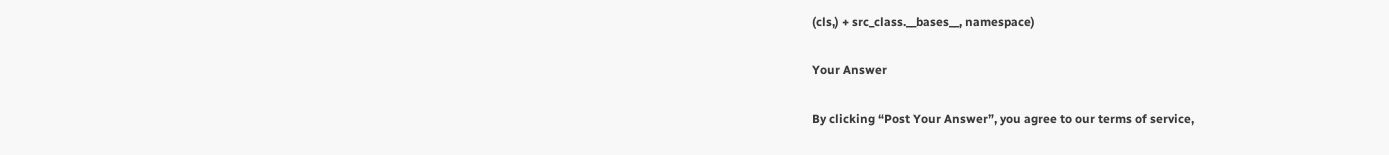(cls,) + src_class.__bases__, namespace)

Your Answer

By clicking “Post Your Answer”, you agree to our terms of service,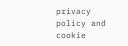privacy policy and cookie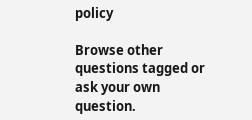policy

Browse other questions tagged or ask your own question.